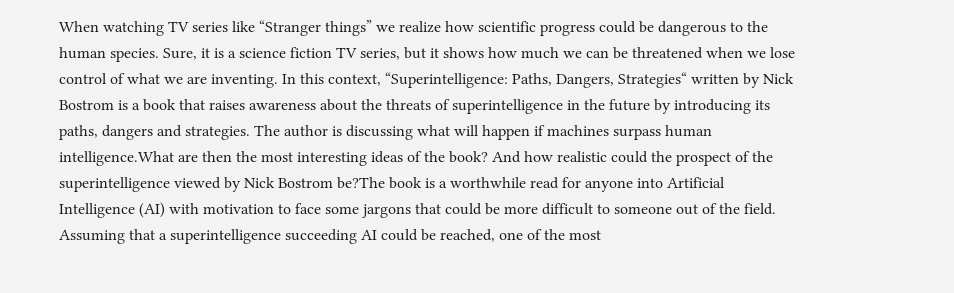When watching TV series like “Stranger things” we realize how scientific progress could be dangerous to the human species. Sure, it is a science fiction TV series, but it shows how much we can be threatened when we lose control of what we are inventing. In this context, “Superintelligence: Paths, Dangers, Strategies“ written by Nick Bostrom is a book that raises awareness about the threats of superintelligence in the future by introducing its paths, dangers and strategies. The author is discussing what will happen if machines surpass human intelligence.What are then the most interesting ideas of the book? And how realistic could the prospect of the superintelligence viewed by Nick Bostrom be?The book is a worthwhile read for anyone into Artificial Intelligence (AI) with motivation to face some jargons that could be more difficult to someone out of the field. Assuming that a superintelligence succeeding AI could be reached, one of the most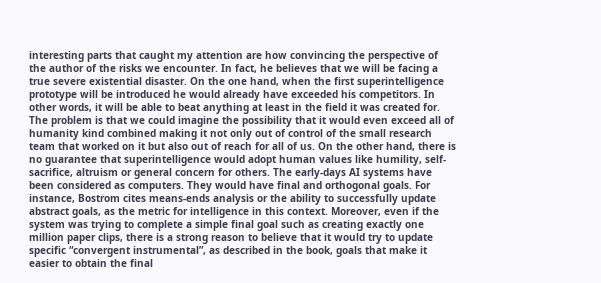interesting parts that caught my attention are how convincing the perspective of the author of the risks we encounter. In fact, he believes that we will be facing a true severe existential disaster. On the one hand, when the first superintelligence prototype will be introduced he would already have exceeded his competitors. In other words, it will be able to beat anything at least in the field it was created for. The problem is that we could imagine the possibility that it would even exceed all of humanity kind combined making it not only out of control of the small research team that worked on it but also out of reach for all of us. On the other hand, there is no guarantee that superintelligence would adopt human values like humility, self-sacrifice, altruism or general concern for others. The early-days AI systems have been considered as computers. They would have final and orthogonal goals. For instance, Bostrom cites means-ends analysis or the ability to successfully update abstract goals, as the metric for intelligence in this context. Moreover, even if the system was trying to complete a simple final goal such as creating exactly one million paper clips, there is a strong reason to believe that it would try to update specific “convergent instrumental”, as described in the book, goals that make it easier to obtain the final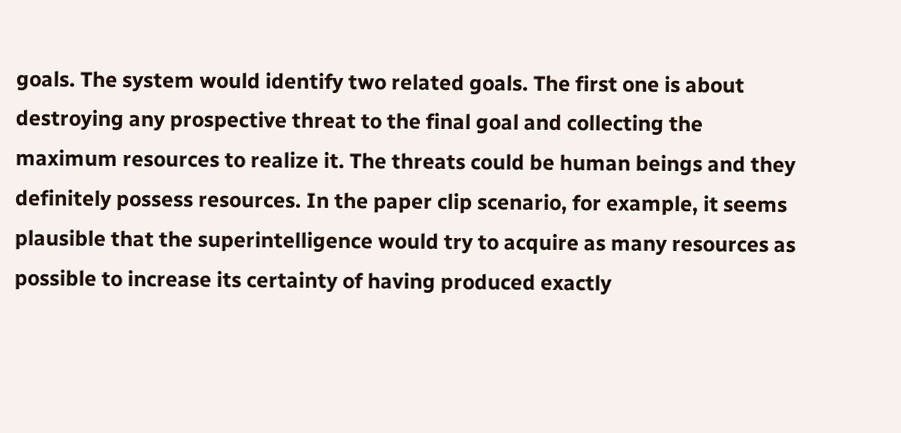goals. The system would identify two related goals. The first one is about destroying any prospective threat to the final goal and collecting the maximum resources to realize it. The threats could be human beings and they definitely possess resources. In the paper clip scenario, for example, it seems plausible that the superintelligence would try to acquire as many resources as possible to increase its certainty of having produced exactly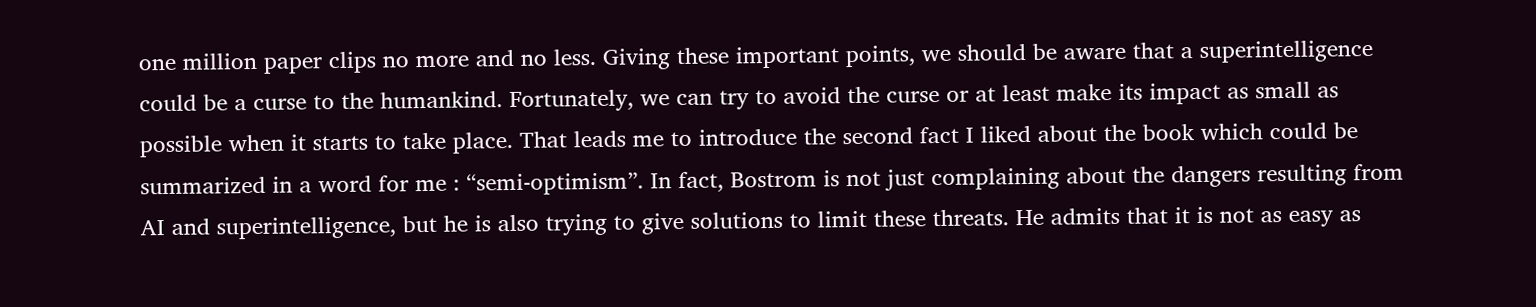one million paper clips no more and no less. Giving these important points, we should be aware that a superintelligence could be a curse to the humankind. Fortunately, we can try to avoid the curse or at least make its impact as small as possible when it starts to take place. That leads me to introduce the second fact I liked about the book which could be summarized in a word for me : “semi-optimism”. In fact, Bostrom is not just complaining about the dangers resulting from AI and superintelligence, but he is also trying to give solutions to limit these threats. He admits that it is not as easy as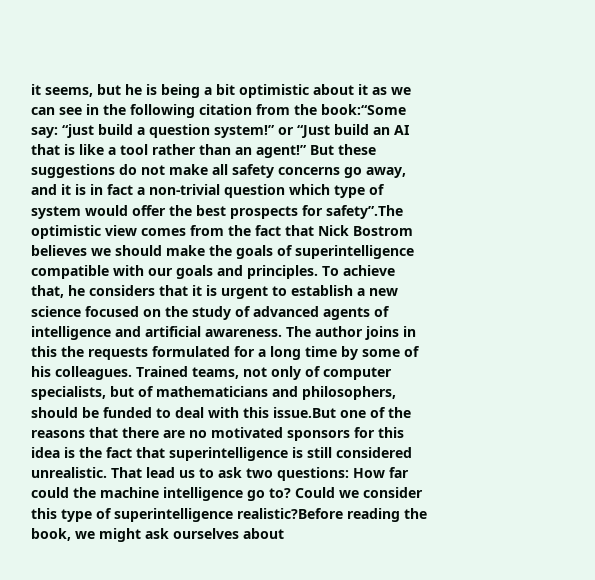it seems, but he is being a bit optimistic about it as we can see in the following citation from the book:“Some say: “just build a question system!” or “Just build an AI that is like a tool rather than an agent!” But these suggestions do not make all safety concerns go away, and it is in fact a non-trivial question which type of system would offer the best prospects for safety”.The optimistic view comes from the fact that Nick Bostrom believes we should make the goals of superintelligence compatible with our goals and principles. To achieve that, he considers that it is urgent to establish a new science focused on the study of advanced agents of intelligence and artificial awareness. The author joins in this the requests formulated for a long time by some of his colleagues. Trained teams, not only of computer specialists, but of mathematicians and philosophers, should be funded to deal with this issue.But one of the reasons that there are no motivated sponsors for this idea is the fact that superintelligence is still considered unrealistic. That lead us to ask two questions: How far could the machine intelligence go to? Could we consider this type of superintelligence realistic?Before reading the book, we might ask ourselves about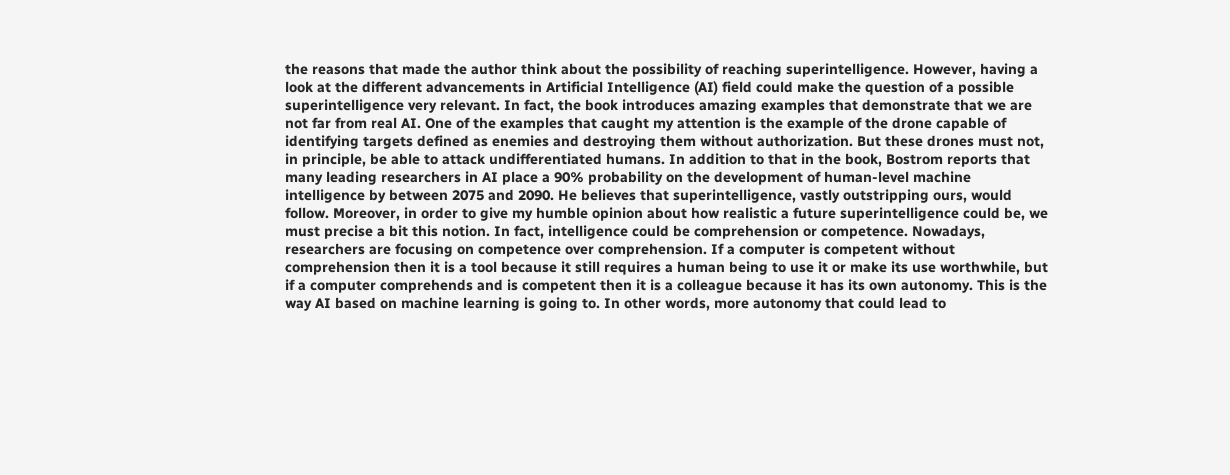the reasons that made the author think about the possibility of reaching superintelligence. However, having a look at the different advancements in Artificial Intelligence (AI) field could make the question of a possible superintelligence very relevant. In fact, the book introduces amazing examples that demonstrate that we are not far from real AI. One of the examples that caught my attention is the example of the drone capable of identifying targets defined as enemies and destroying them without authorization. But these drones must not, in principle, be able to attack undifferentiated humans. In addition to that in the book, Bostrom reports that many leading researchers in AI place a 90% probability on the development of human-level machine intelligence by between 2075 and 2090. He believes that superintelligence, vastly outstripping ours, would follow. Moreover, in order to give my humble opinion about how realistic a future superintelligence could be, we must precise a bit this notion. In fact, intelligence could be comprehension or competence. Nowadays, researchers are focusing on competence over comprehension. If a computer is competent without comprehension then it is a tool because it still requires a human being to use it or make its use worthwhile, but if a computer comprehends and is competent then it is a colleague because it has its own autonomy. This is the way AI based on machine learning is going to. In other words, more autonomy that could lead to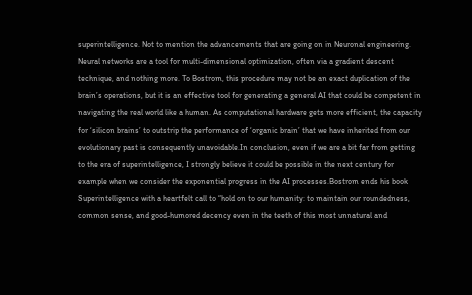superintelligence. Not to mention the advancements that are going on in Neuronal engineering. Neural networks are a tool for multi-dimensional optimization, often via a gradient descent technique, and nothing more. To Bostrom, this procedure may not be an exact duplication of the brain’s operations, but it is an effective tool for generating a general AI that could be competent in navigating the real world like a human. As computational hardware gets more efficient, the capacity for ‘silicon brains’ to outstrip the performance of ‘organic brain’ that we have inherited from our evolutionary past is consequently unavoidable.In conclusion, even if we are a bit far from getting to the era of superintelligence, I strongly believe it could be possible in the next century for example when we consider the exponential progress in the AI processes.Bostrom ends his book Superintelligence with a heartfelt call to “hold on to our humanity: to maintain our roundedness, common sense, and good-humored decency even in the teeth of this most unnatural and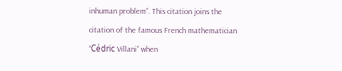inhuman problem”. This citation joins the citation of the famous French mathematician “Cédric Villani” when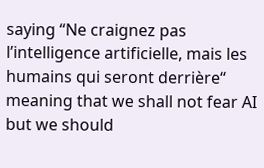saying “Ne craignez pas l’intelligence artificielle, mais les humains qui seront derrière“ meaning that we shall not fear AI but we should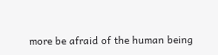more be afraid of the human being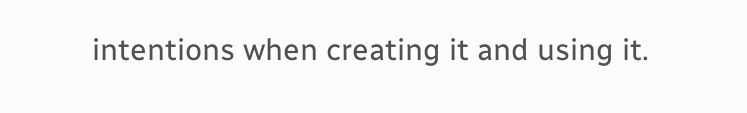intentions when creating it and using it.